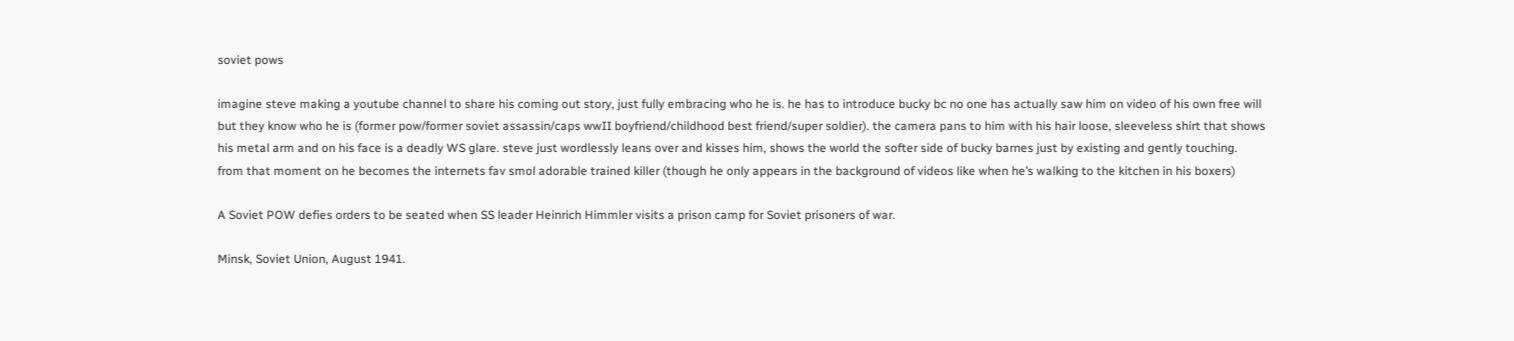soviet pows

imagine steve making a youtube channel to share his coming out story, just fully embracing who he is. he has to introduce bucky bc no one has actually saw him on video of his own free will but they know who he is (former pow/former soviet assassin/caps wwII boyfriend/childhood best friend/super soldier). the camera pans to him with his hair loose, sleeveless shirt that shows his metal arm and on his face is a deadly WS glare. steve just wordlessly leans over and kisses him, shows the world the softer side of bucky barnes just by existing and gently touching. from that moment on he becomes the internets fav smol adorable trained killer (though he only appears in the background of videos like when he’s walking to the kitchen in his boxers)

A Soviet POW defies orders to be seated when SS leader Heinrich Himmler visits a prison camp for Soviet prisoners of war.

Minsk, Soviet Union, August 1941.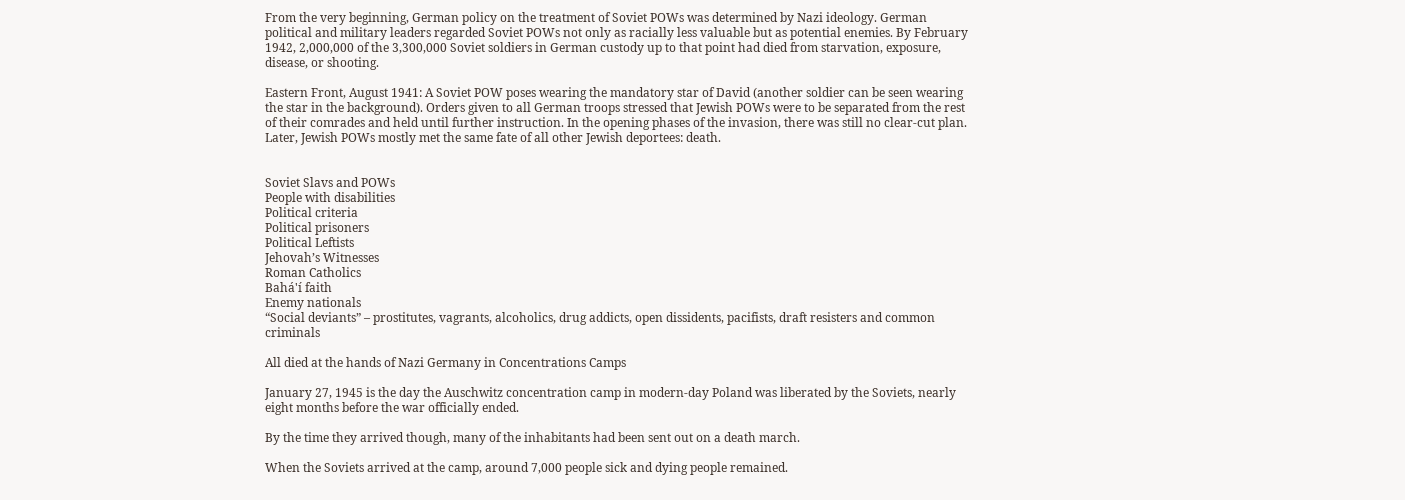From the very beginning, German policy on the treatment of Soviet POWs was determined by Nazi ideology. German political and military leaders regarded Soviet POWs not only as racially less valuable but as potential enemies. By February 1942, 2,000,000 of the 3,300,000 Soviet soldiers in German custody up to that point had died from starvation, exposure, disease, or shooting.

Eastern Front, August 1941: A Soviet POW poses wearing the mandatory star of David (another soldier can be seen wearing the star in the background). Orders given to all German troops stressed that Jewish POWs were to be separated from the rest of their comrades and held until further instruction. In the opening phases of the invasion, there was still no clear-cut plan. Later, Jewish POWs mostly met the same fate of all other Jewish deportees: death.


Soviet Slavs and POWs
People with disabilities
Political criteria
Political prisoners
Political Leftists
Jehovah’s Witnesses
Roman Catholics
Bahá'í faith
Enemy nationals
“Social deviants” – prostitutes, vagrants, alcoholics, drug addicts, open dissidents, pacifists, draft resisters and common criminals

All died at the hands of Nazi Germany in Concentrations Camps

January 27, 1945 is the day the Auschwitz concentration camp in modern-day Poland was liberated by the Soviets, nearly eight months before the war officially ended.

By the time they arrived though, many of the inhabitants had been sent out on a death march.

When the Soviets arrived at the camp, around 7,000 people sick and dying people remained.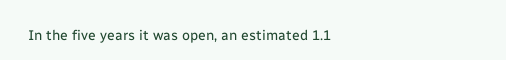In the five years it was open, an estimated 1.1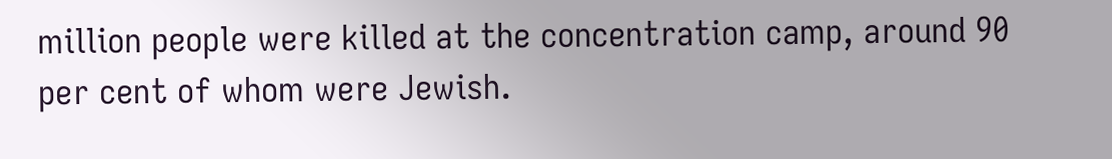million people were killed at the concentration camp, around 90 per cent of whom were Jewish.